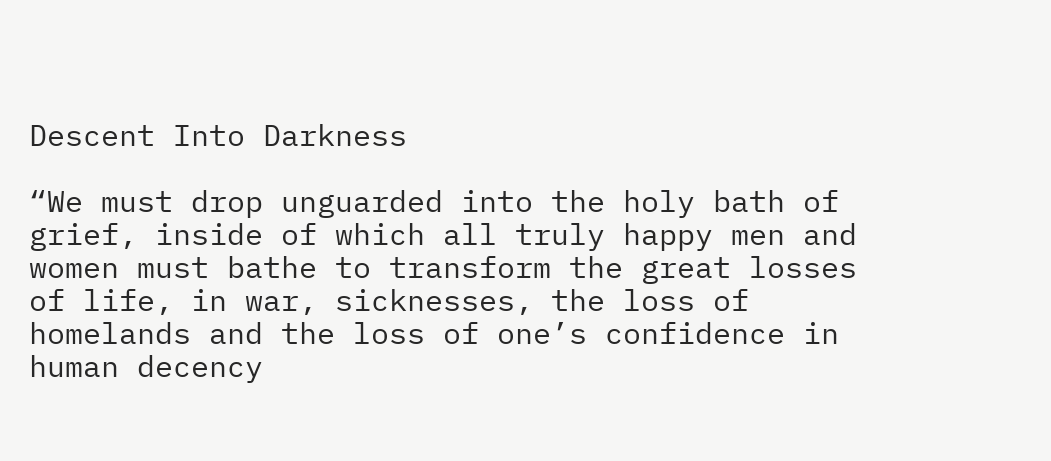Descent Into Darkness

“We must drop unguarded into the holy bath of grief, inside of which all truly happy men and women must bathe to transform the great losses of life, in war, sicknesses, the loss of homelands and the loss of one’s confidence in human decency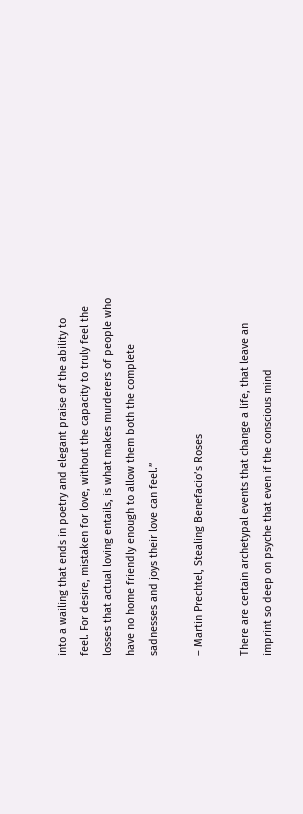into a wailing that ends in poetry and elegant praise of the ability to feel. For desire, mistaken for love, without the capacity to truly feel the losses that actual loving entails, is what makes murderers of people who have no home friendly enough to allow them both the complete sadnesses and joys their love can feel.”

– Martin Prechtel, Stealing Benefacio’s Roses

There are certain archetypal events that change a life, that leave an imprint so deep on psyche that even if the conscious mind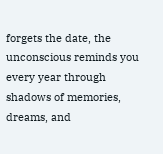forgets the date, the unconscious reminds you every year through shadows of memories, dreams, and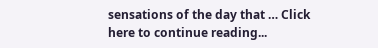sensations of the day that … Click here to continue reading...